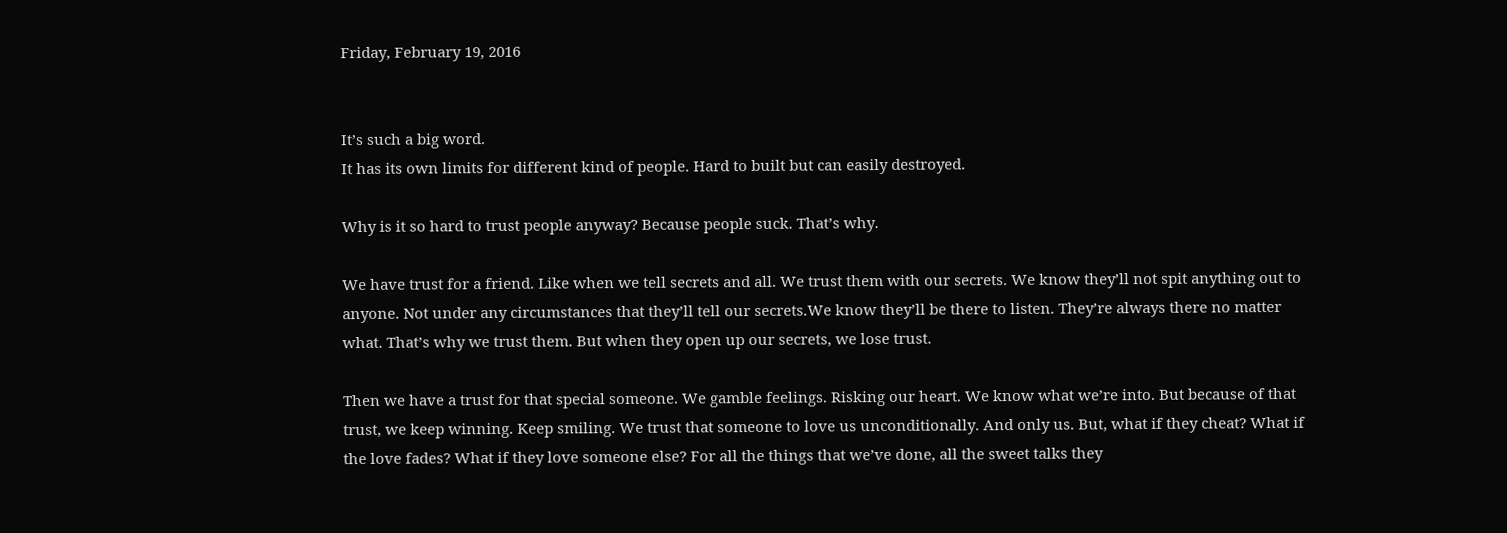Friday, February 19, 2016


It’s such a big word.
It has its own limits for different kind of people. Hard to built but can easily destroyed.

Why is it so hard to trust people anyway? Because people suck. That’s why.

We have trust for a friend. Like when we tell secrets and all. We trust them with our secrets. We know they’ll not spit anything out to anyone. Not under any circumstances that they’ll tell our secrets.We know they’ll be there to listen. They’re always there no matter what. That’s why we trust them. But when they open up our secrets, we lose trust.

Then we have a trust for that special someone. We gamble feelings. Risking our heart. We know what we’re into. But because of that trust, we keep winning. Keep smiling. We trust that someone to love us unconditionally. And only us. But, what if they cheat? What if the love fades? What if they love someone else? For all the things that we’ve done, all the sweet talks they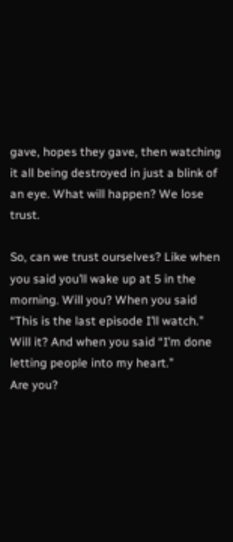gave, hopes they gave, then watching it all being destroyed in just a blink of an eye. What will happen? We lose trust.

So, can we trust ourselves? Like when you said you’ll wake up at 5 in the morning. Will you? When you said “This is the last episode I’ll watch.” Will it? And when you said “I’m done letting people into my heart.”
Are you?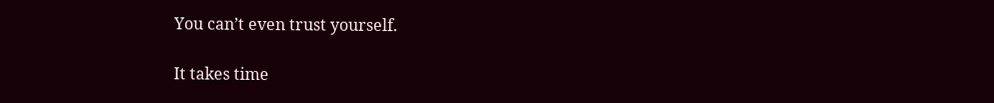You can’t even trust yourself.

It takes time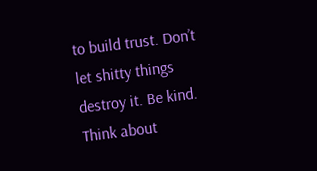to build trust. Don’t let shitty things destroy it. Be kind. Think about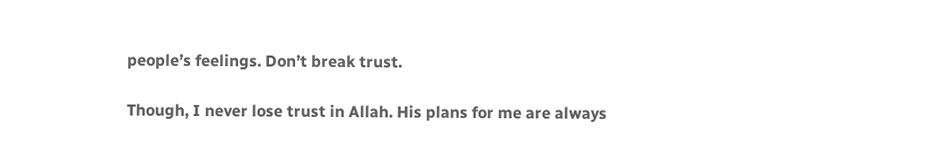people’s feelings. Don’t break trust.

Though, I never lose trust in Allah. His plans for me are always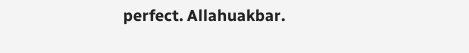perfect. Allahuakbar.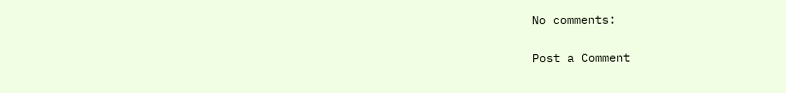No comments:

Post a Comment